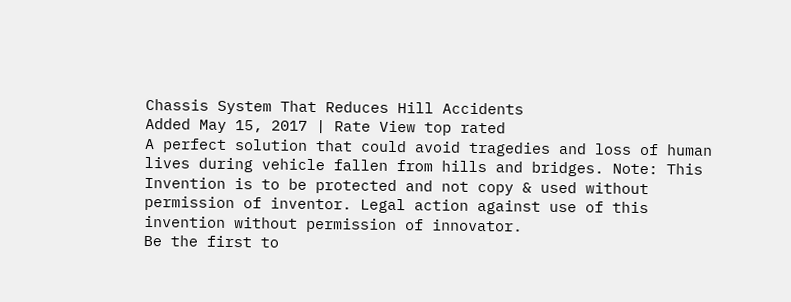Chassis System That Reduces Hill Accidents
Added May 15, 2017 | Rate View top rated
A perfect solution that could avoid tragedies and loss of human lives during vehicle fallen from hills and bridges. Note: This Invention is to be protected and not copy & used without permission of inventor. Legal action against use of this invention without permission of innovator.
Be the first to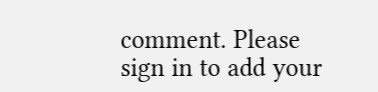comment. Please sign in to add your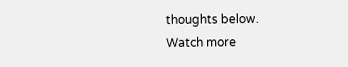thoughts below.
Watch more